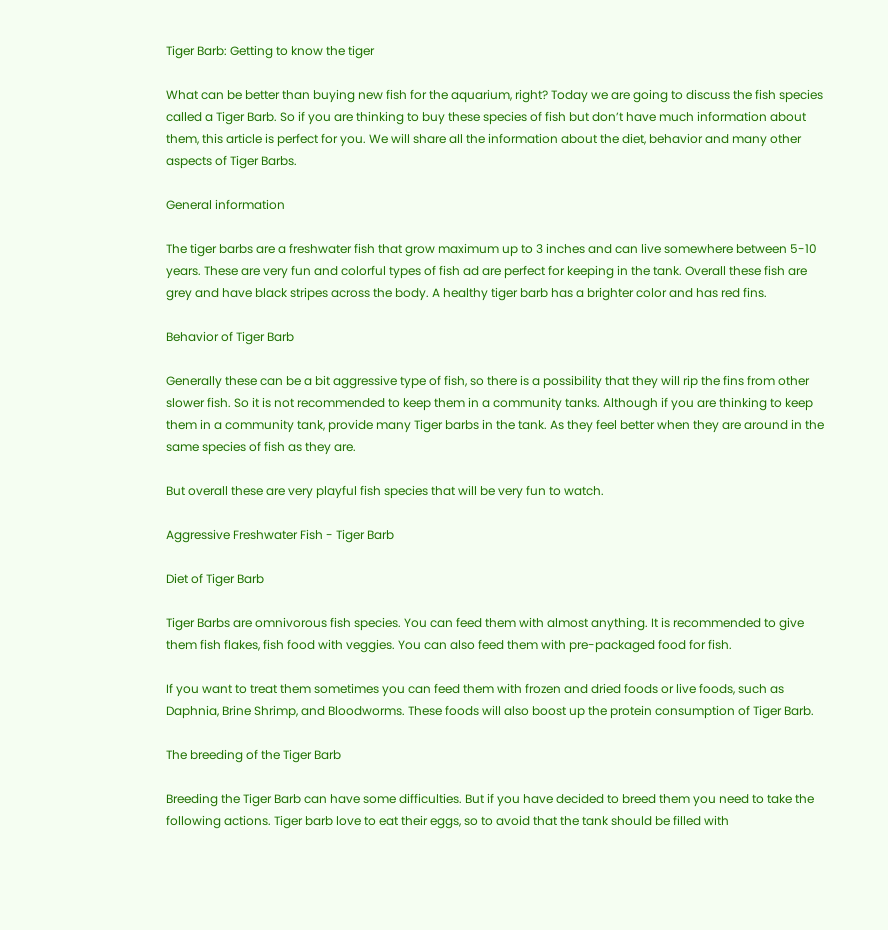Tiger Barb: Getting to know the tiger

What can be better than buying new fish for the aquarium, right? Today we are going to discuss the fish species called a Tiger Barb. So if you are thinking to buy these species of fish but don’t have much information about them, this article is perfect for you. We will share all the information about the diet, behavior and many other aspects of Tiger Barbs.

General information

The tiger barbs are a freshwater fish that grow maximum up to 3 inches and can live somewhere between 5-10 years. These are very fun and colorful types of fish ad are perfect for keeping in the tank. Overall these fish are grey and have black stripes across the body. A healthy tiger barb has a brighter color and has red fins.

Behavior of Tiger Barb

Generally these can be a bit aggressive type of fish, so there is a possibility that they will rip the fins from other slower fish. So it is not recommended to keep them in a community tanks. Although if you are thinking to keep them in a community tank, provide many Tiger barbs in the tank. As they feel better when they are around in the same species of fish as they are.

But overall these are very playful fish species that will be very fun to watch.

Aggressive Freshwater Fish - Tiger Barb

Diet of Tiger Barb

Tiger Barbs are omnivorous fish species. You can feed them with almost anything. It is recommended to give them fish flakes, fish food with veggies. You can also feed them with pre-packaged food for fish.

If you want to treat them sometimes you can feed them with frozen and dried foods or live foods, such as Daphnia, Brine Shrimp, and Bloodworms. These foods will also boost up the protein consumption of Tiger Barb.

The breeding of the Tiger Barb

Breeding the Tiger Barb can have some difficulties. But if you have decided to breed them you need to take the following actions. Tiger barb love to eat their eggs, so to avoid that the tank should be filled with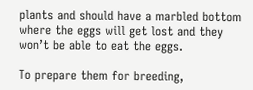plants and should have a marbled bottom where the eggs will get lost and they won’t be able to eat the eggs.

To prepare them for breeding,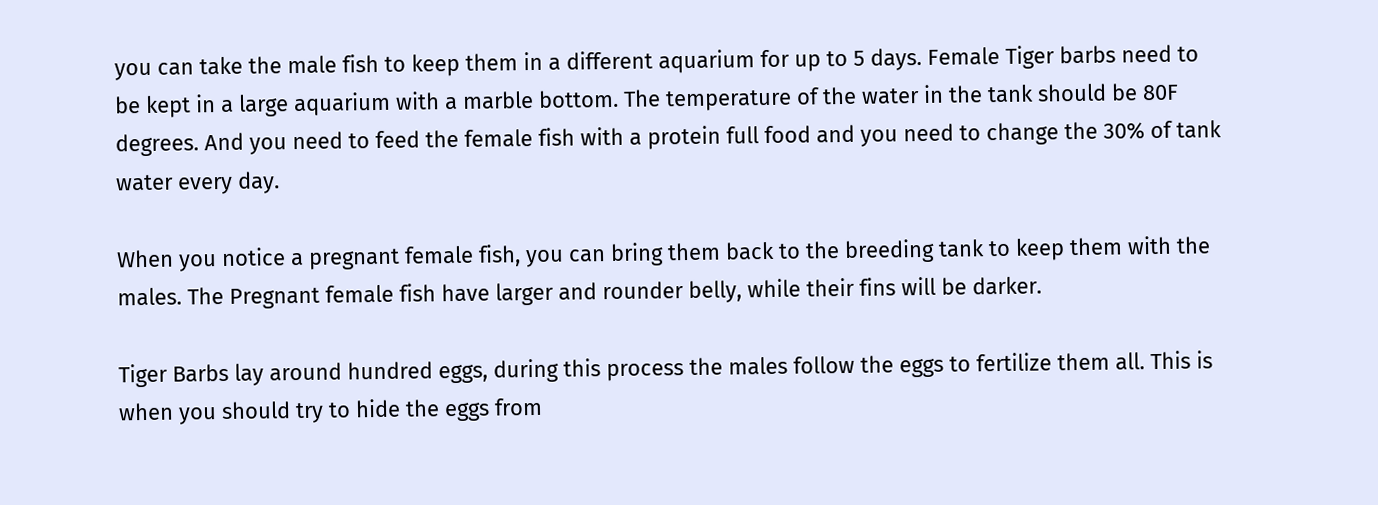you can take the male fish to keep them in a different aquarium for up to 5 days. Female Tiger barbs need to be kept in a large aquarium with a marble bottom. The temperature of the water in the tank should be 80F degrees. And you need to feed the female fish with a protein full food and you need to change the 30% of tank water every day.

When you notice a pregnant female fish, you can bring them back to the breeding tank to keep them with the males. The Pregnant female fish have larger and rounder belly, while their fins will be darker.

Tiger Barbs lay around hundred eggs, during this process the males follow the eggs to fertilize them all. This is when you should try to hide the eggs from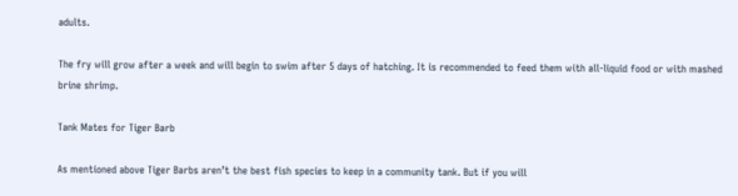adults.

The fry will grow after a week and will begin to swim after 5 days of hatching. It is recommended to feed them with all-liquid food or with mashed brine shrimp.

Tank Mates for Tiger Barb

As mentioned above Tiger Barbs aren’t the best fish species to keep in a community tank. But if you will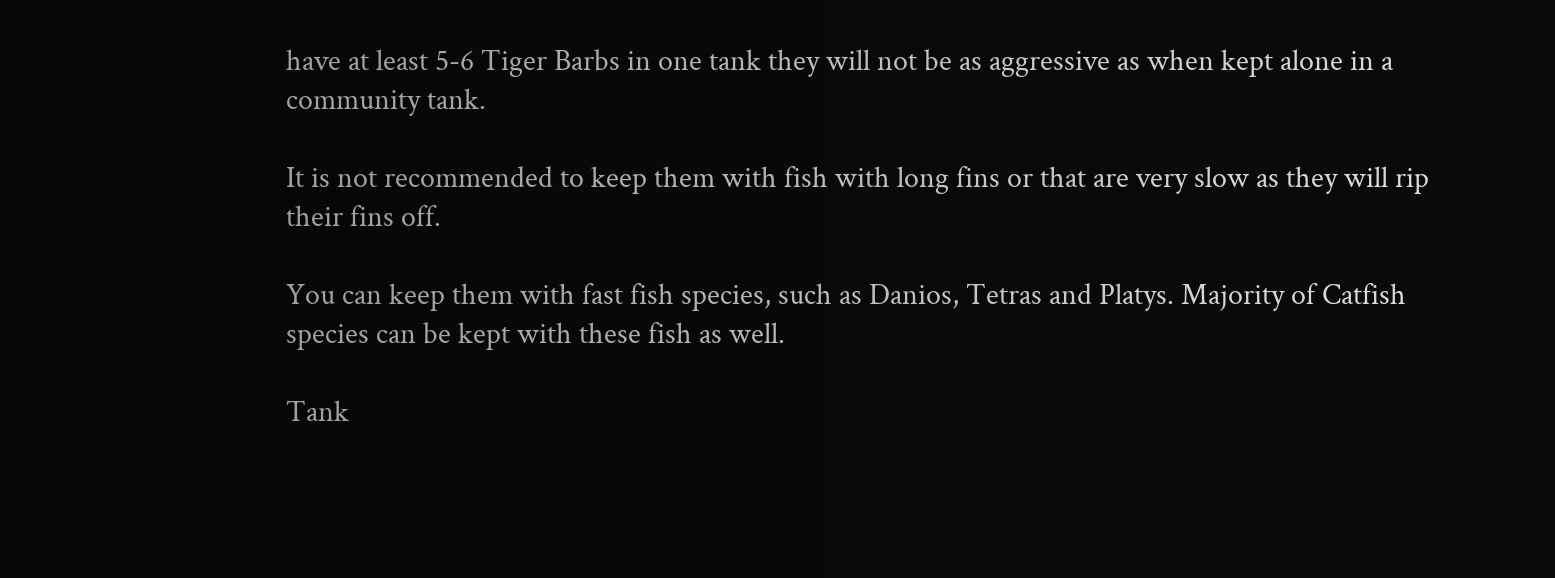have at least 5-6 Tiger Barbs in one tank they will not be as aggressive as when kept alone in a community tank.

It is not recommended to keep them with fish with long fins or that are very slow as they will rip their fins off.

You can keep them with fast fish species, such as Danios, Tetras and Platys. Majority of Catfish species can be kept with these fish as well.

Tank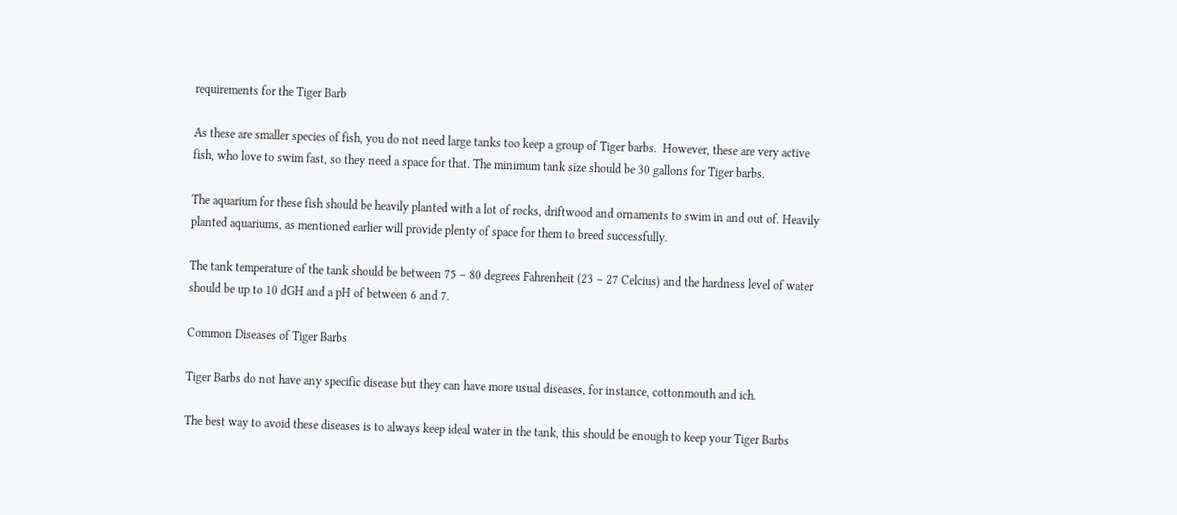requirements for the Tiger Barb

As these are smaller species of fish, you do not need large tanks too keep a group of Tiger barbs.  However, these are very active fish, who love to swim fast, so they need a space for that. The minimum tank size should be 30 gallons for Tiger barbs.

The aquarium for these fish should be heavily planted with a lot of rocks, driftwood and ornaments to swim in and out of. Heavily planted aquariums, as mentioned earlier will provide plenty of space for them to breed successfully.

The tank temperature of the tank should be between 75 – 80 degrees Fahrenheit (23 – 27 Celcius) and the hardness level of water should be up to 10 dGH and a pH of between 6 and 7.

Common Diseases of Tiger Barbs

Tiger Barbs do not have any specific disease but they can have more usual diseases, for instance, cottonmouth and ich.

The best way to avoid these diseases is to always keep ideal water in the tank, this should be enough to keep your Tiger Barbs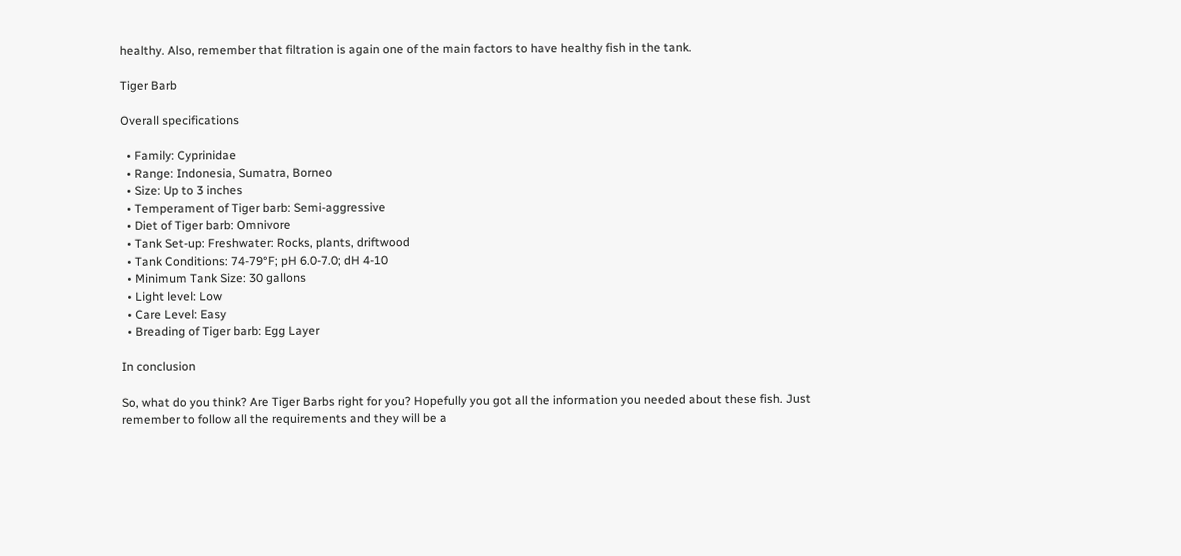healthy. Also, remember that filtration is again one of the main factors to have healthy fish in the tank.

Tiger Barb

Overall specifications

  • Family: Cyprinidae
  • Range: Indonesia, Sumatra, Borneo
  • Size: Up to 3 inches
  • Temperament of Tiger barb: Semi-aggressive
  • Diet of Tiger barb: Omnivore
  • Tank Set-up: Freshwater: Rocks, plants, driftwood
  • Tank Conditions: 74-79°F; pH 6.0-7.0; dH 4-10
  • Minimum Tank Size: 30 gallons
  • Light level: Low
  • Care Level: Easy
  • Breading of Tiger barb: Egg Layer

In conclusion

So, what do you think? Are Tiger Barbs right for you? Hopefully you got all the information you needed about these fish. Just remember to follow all the requirements and they will be a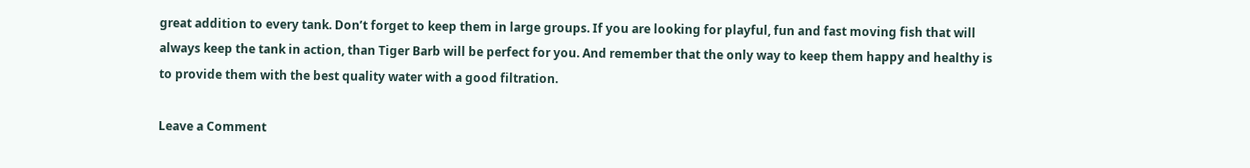great addition to every tank. Don’t forget to keep them in large groups. If you are looking for playful, fun and fast moving fish that will always keep the tank in action, than Tiger Barb will be perfect for you. And remember that the only way to keep them happy and healthy is to provide them with the best quality water with a good filtration.

Leave a Comment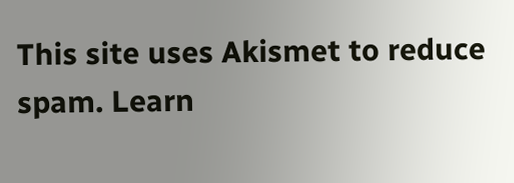This site uses Akismet to reduce spam. Learn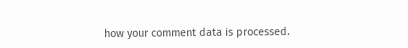how your comment data is processed.